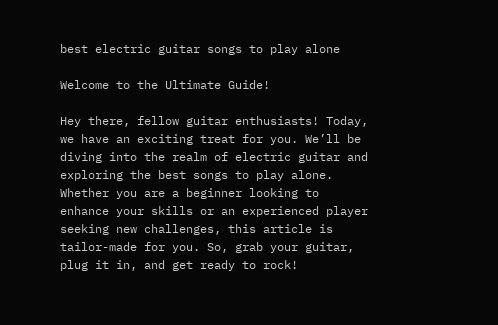best electric guitar songs to play alone

Welcome to the Ultimate Guide!

Hey there, fellow guitar enthusiasts! Today, we have an exciting treat for you. We’ll be diving into the realm of electric guitar and exploring the best songs to play alone. Whether you are a beginner looking to enhance your skills or an experienced player seeking new challenges, this article is tailor-made for you. So, grab your guitar, plug it in, and get ready to rock!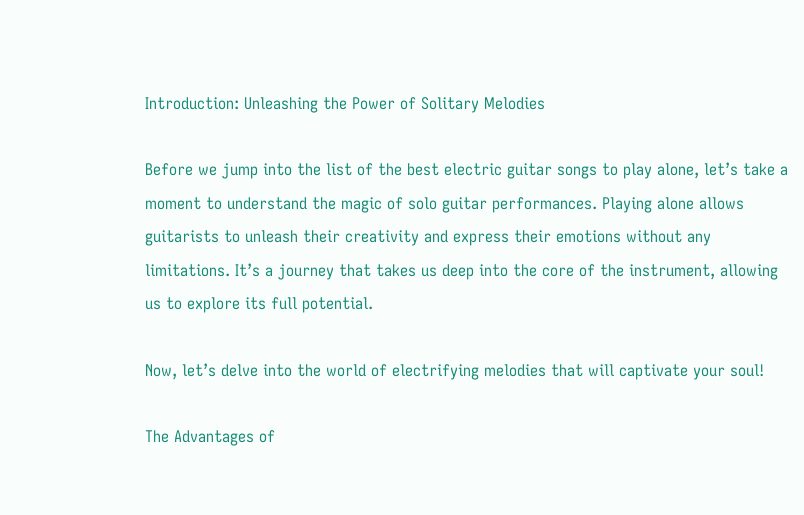Introduction: Unleashing the Power of Solitary Melodies

Before we jump into the list of the best electric guitar songs to play alone, let’s take a moment to understand the magic of solo guitar performances. Playing alone allows guitarists to unleash their creativity and express their emotions without any limitations. It’s a journey that takes us deep into the core of the instrument, allowing us to explore its full potential.

Now, let’s delve into the world of electrifying melodies that will captivate your soul!

The Advantages of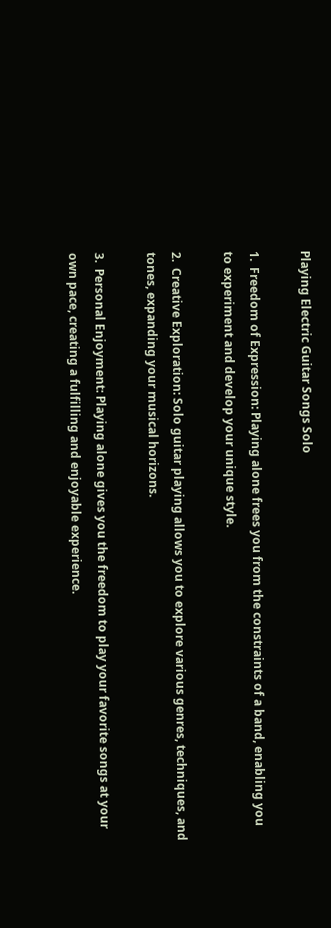Playing Electric Guitar Songs Solo

1.  Freedom of Expression: Playing alone frees you from the constraints of a band, enabling you to experiment and develop your unique style.

2.  Creative Exploration: Solo guitar playing allows you to explore various genres, techniques, and tones, expanding your musical horizons.

3.  Personal Enjoyment: Playing alone gives you the freedom to play your favorite songs at your own pace, creating a fulfilling and enjoyable experience.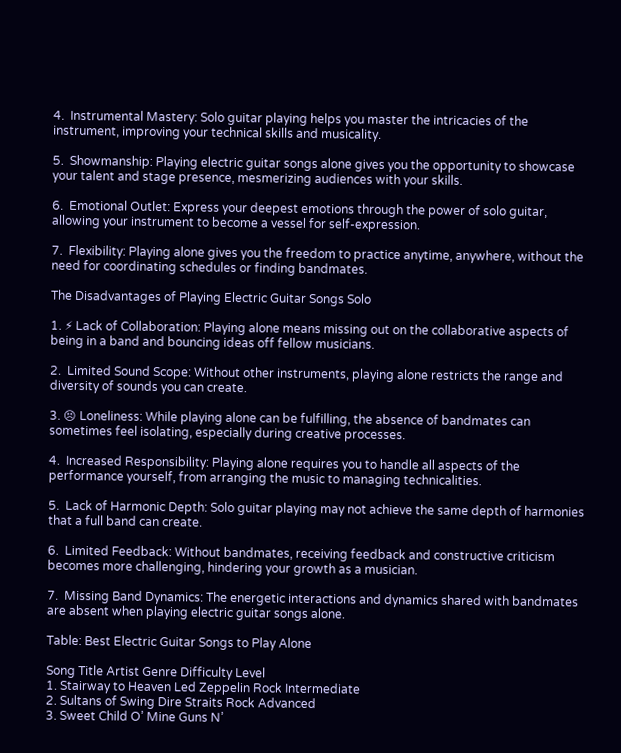4.  Instrumental Mastery: Solo guitar playing helps you master the intricacies of the instrument, improving your technical skills and musicality.

5.  Showmanship: Playing electric guitar songs alone gives you the opportunity to showcase your talent and stage presence, mesmerizing audiences with your skills.

6.  Emotional Outlet: Express your deepest emotions through the power of solo guitar, allowing your instrument to become a vessel for self-expression.

7.  Flexibility: Playing alone gives you the freedom to practice anytime, anywhere, without the need for coordinating schedules or finding bandmates.

The Disadvantages of Playing Electric Guitar Songs Solo

1. ⚡ Lack of Collaboration: Playing alone means missing out on the collaborative aspects of being in a band and bouncing ideas off fellow musicians.

2.  Limited Sound Scope: Without other instruments, playing alone restricts the range and diversity of sounds you can create.

3. 😣 Loneliness: While playing alone can be fulfilling, the absence of bandmates can sometimes feel isolating, especially during creative processes.

4.  Increased Responsibility: Playing alone requires you to handle all aspects of the performance yourself, from arranging the music to managing technicalities.

5.  Lack of Harmonic Depth: Solo guitar playing may not achieve the same depth of harmonies that a full band can create.

6.  Limited Feedback: Without bandmates, receiving feedback and constructive criticism becomes more challenging, hindering your growth as a musician.

7.  Missing Band Dynamics: The energetic interactions and dynamics shared with bandmates are absent when playing electric guitar songs alone.

Table: Best Electric Guitar Songs to Play Alone

Song Title Artist Genre Difficulty Level
1. Stairway to Heaven Led Zeppelin Rock Intermediate
2. Sultans of Swing Dire Straits Rock Advanced
3. Sweet Child O’ Mine Guns N’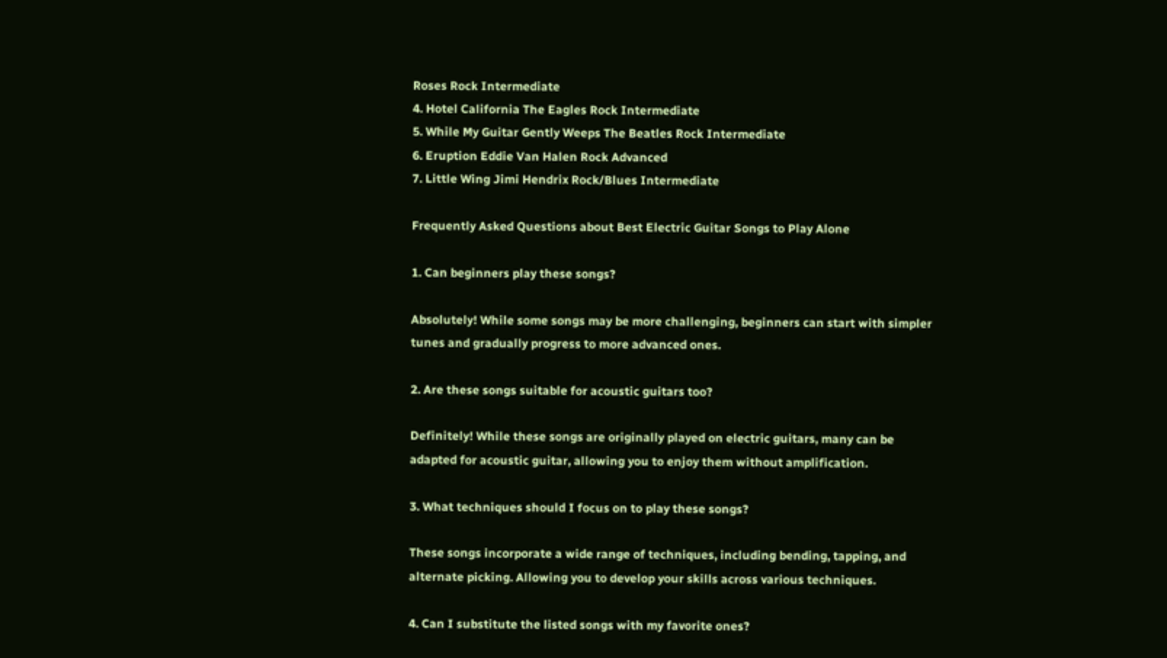Roses Rock Intermediate
4. Hotel California The Eagles Rock Intermediate
5. While My Guitar Gently Weeps The Beatles Rock Intermediate
6. Eruption Eddie Van Halen Rock Advanced
7. Little Wing Jimi Hendrix Rock/Blues Intermediate

Frequently Asked Questions about Best Electric Guitar Songs to Play Alone

1. Can beginners play these songs?

Absolutely! While some songs may be more challenging, beginners can start with simpler tunes and gradually progress to more advanced ones.

2. Are these songs suitable for acoustic guitars too?

Definitely! While these songs are originally played on electric guitars, many can be adapted for acoustic guitar, allowing you to enjoy them without amplification.

3. What techniques should I focus on to play these songs?

These songs incorporate a wide range of techniques, including bending, tapping, and alternate picking. Allowing you to develop your skills across various techniques.

4. Can I substitute the listed songs with my favorite ones?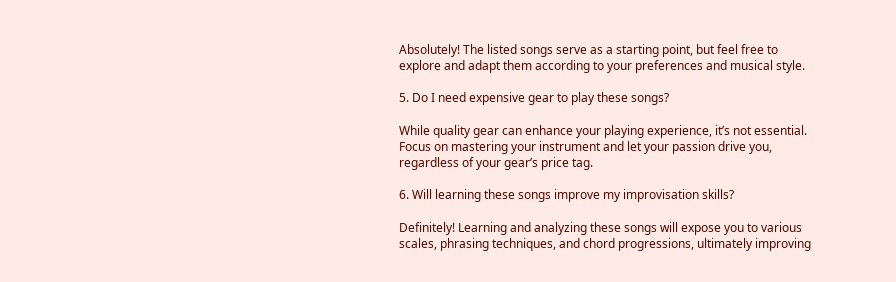Absolutely! The listed songs serve as a starting point, but feel free to explore and adapt them according to your preferences and musical style.

5. Do I need expensive gear to play these songs?

While quality gear can enhance your playing experience, it’s not essential. Focus on mastering your instrument and let your passion drive you, regardless of your gear’s price tag.

6. Will learning these songs improve my improvisation skills?

Definitely! Learning and analyzing these songs will expose you to various scales, phrasing techniques, and chord progressions, ultimately improving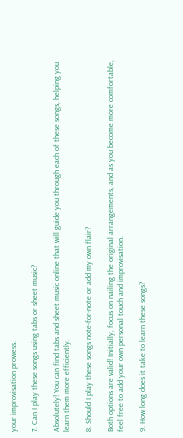your improvisation prowess.

7. Can I play these songs using tabs or sheet music?

Absolutely! You can find tabs and sheet music online that will guide you through each of these songs, helping you learn them more efficiently.

8. Should I play these songs note-for-note or add my own flair?

Both options are valid! Initially, focus on nailing the original arrangements, and as you become more comfortable, feel free to add your own personal touch and improvisation.

9. How long does it take to learn these songs?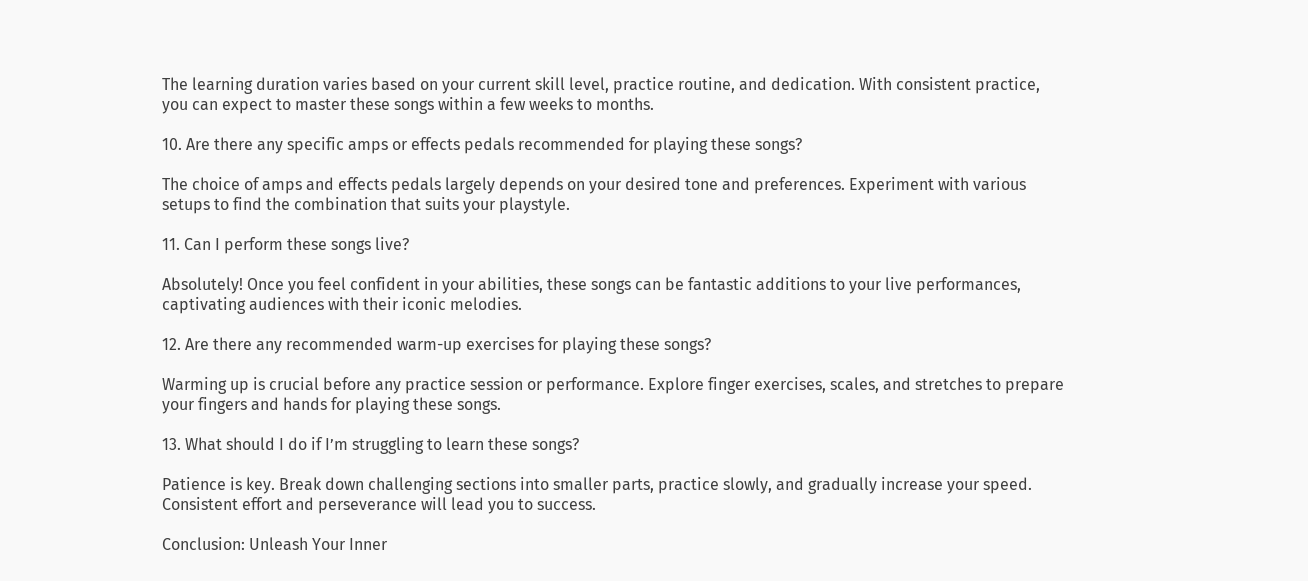The learning duration varies based on your current skill level, practice routine, and dedication. With consistent practice, you can expect to master these songs within a few weeks to months.

10. Are there any specific amps or effects pedals recommended for playing these songs?

The choice of amps and effects pedals largely depends on your desired tone and preferences. Experiment with various setups to find the combination that suits your playstyle.

11. Can I perform these songs live?

Absolutely! Once you feel confident in your abilities, these songs can be fantastic additions to your live performances, captivating audiences with their iconic melodies.

12. Are there any recommended warm-up exercises for playing these songs?

Warming up is crucial before any practice session or performance. Explore finger exercises, scales, and stretches to prepare your fingers and hands for playing these songs.

13. What should I do if I’m struggling to learn these songs?

Patience is key. Break down challenging sections into smaller parts, practice slowly, and gradually increase your speed. Consistent effort and perseverance will lead you to success.

Conclusion: Unleash Your Inner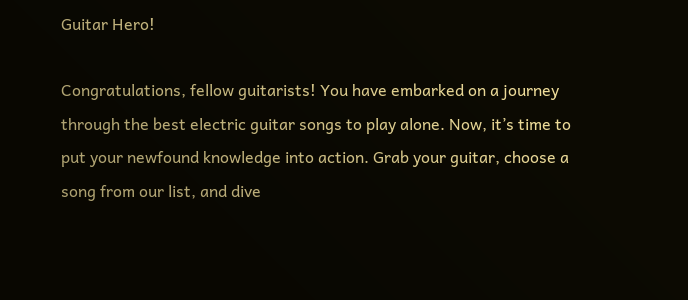Guitar Hero!

Congratulations, fellow guitarists! You have embarked on a journey through the best electric guitar songs to play alone. Now, it’s time to put your newfound knowledge into action. Grab your guitar, choose a song from our list, and dive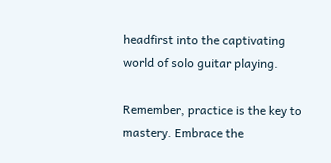headfirst into the captivating world of solo guitar playing.

Remember, practice is the key to mastery. Embrace the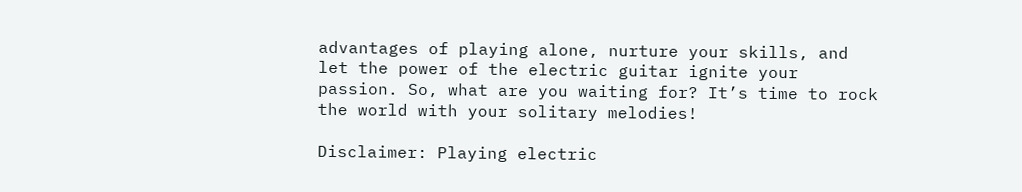advantages of playing alone, nurture your skills, and let the power of the electric guitar ignite your passion. So, what are you waiting for? It’s time to rock the world with your solitary melodies!

Disclaimer: Playing electric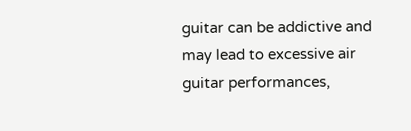guitar can be addictive and may lead to excessive air guitar performances,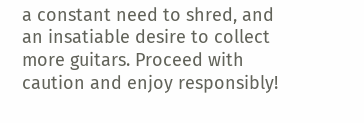a constant need to shred, and an insatiable desire to collect more guitars. Proceed with caution and enjoy responsibly!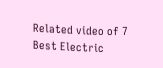Related video of 7 Best Electric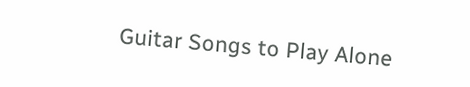Guitar Songs to Play Alone